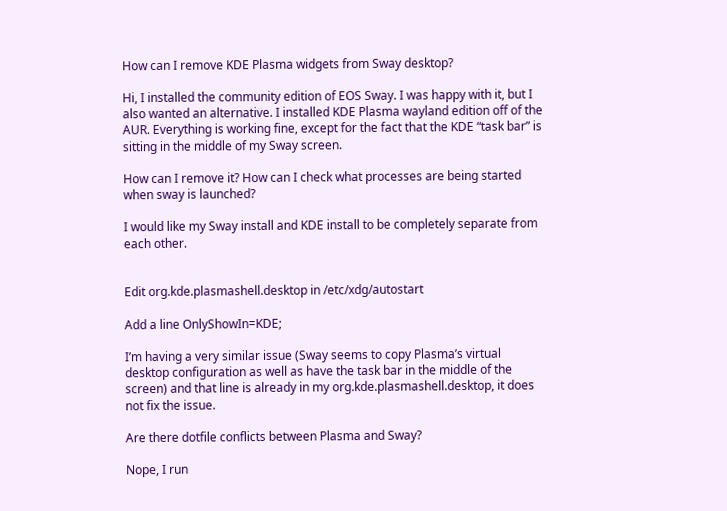How can I remove KDE Plasma widgets from Sway desktop?

Hi, I installed the community edition of EOS Sway. I was happy with it, but I also wanted an alternative. I installed KDE Plasma wayland edition off of the AUR. Everything is working fine, except for the fact that the KDE “task bar” is sitting in the middle of my Sway screen.

How can I remove it? How can I check what processes are being started when sway is launched?

I would like my Sway install and KDE install to be completely separate from each other.


Edit org.kde.plasmashell.desktop in /etc/xdg/autostart

Add a line OnlyShowIn=KDE;

I’m having a very similar issue (Sway seems to copy Plasma’s virtual desktop configuration as well as have the task bar in the middle of the screen) and that line is already in my org.kde.plasmashell.desktop, it does not fix the issue.

Are there dotfile conflicts between Plasma and Sway?

Nope, I run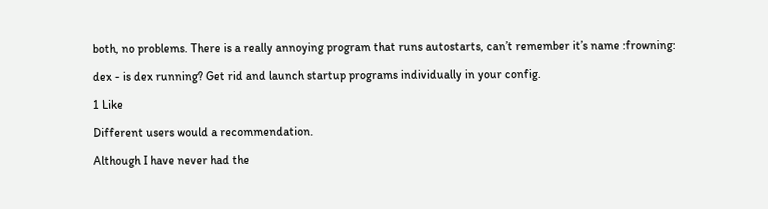both, no problems. There is a really annoying program that runs autostarts, can’t remember it’s name :frowning:

dex - is dex running? Get rid and launch startup programs individually in your config.

1 Like

Different users would a recommendation.

Although I have never had the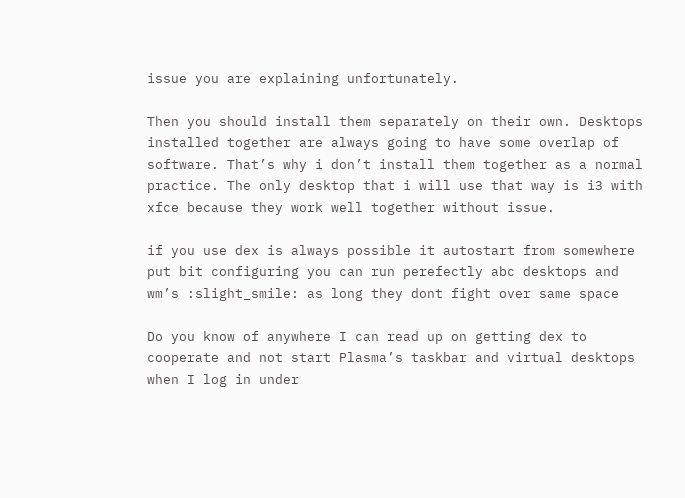issue you are explaining unfortunately.

Then you should install them separately on their own. Desktops installed together are always going to have some overlap of software. That’s why i don’t install them together as a normal practice. The only desktop that i will use that way is i3 with xfce because they work well together without issue.

if you use dex is always possible it autostart from somewhere put bit configuring you can run perefectly abc desktops and wm’s :slight_smile: as long they dont fight over same space

Do you know of anywhere I can read up on getting dex to cooperate and not start Plasma’s taskbar and virtual desktops when I log in under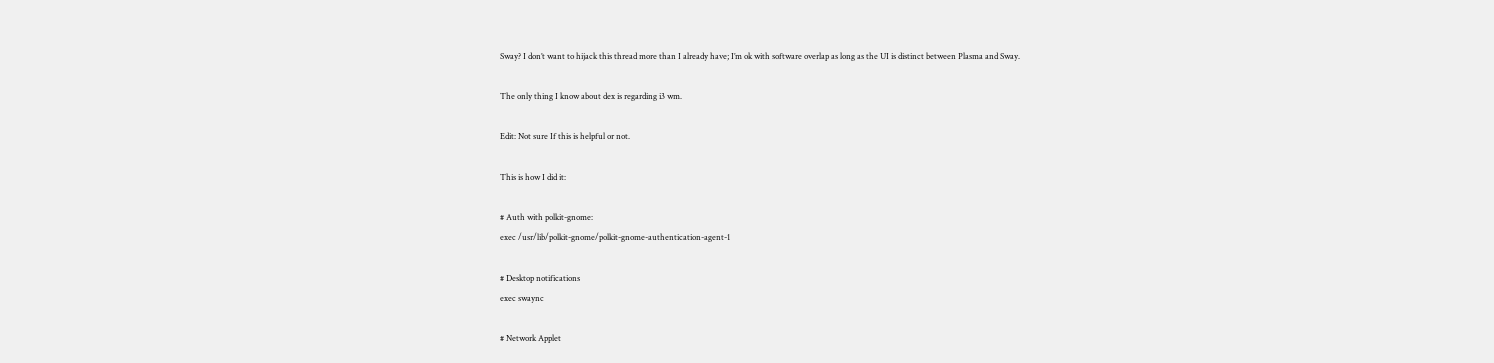Sway? I don’t want to hijack this thread more than I already have; I’m ok with software overlap as long as the UI is distinct between Plasma and Sway.

The only thing I know about dex is regarding i3 wm.

Edit: Not sure If this is helpful or not.

This is how I did it:

# Auth with polkit-gnome:
exec /usr/lib/polkit-gnome/polkit-gnome-authentication-agent-1

# Desktop notifications
exec swaync

# Network Applet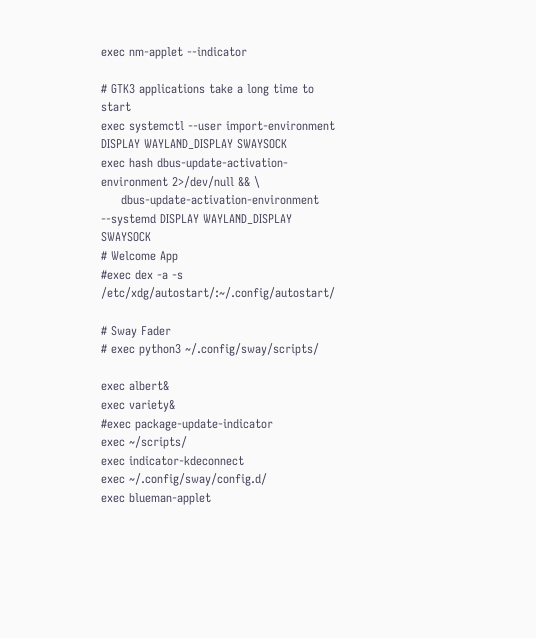exec nm-applet --indicator

# GTK3 applications take a long time to start
exec systemctl --user import-environment DISPLAY WAYLAND_DISPLAY SWAYSOCK
exec hash dbus-update-activation-environment 2>/dev/null && \
     dbus-update-activation-environment --systemd DISPLAY WAYLAND_DISPLAY SWAYSOCK
# Welcome App
#exec dex -a -s /etc/xdg/autostart/:~/.config/autostart/

# Sway Fader
# exec python3 ~/.config/sway/scripts/

exec albert&
exec variety&
#exec package-update-indicator
exec ~/scripts/
exec indicator-kdeconnect
exec ~/.config/sway/config.d/
exec blueman-applet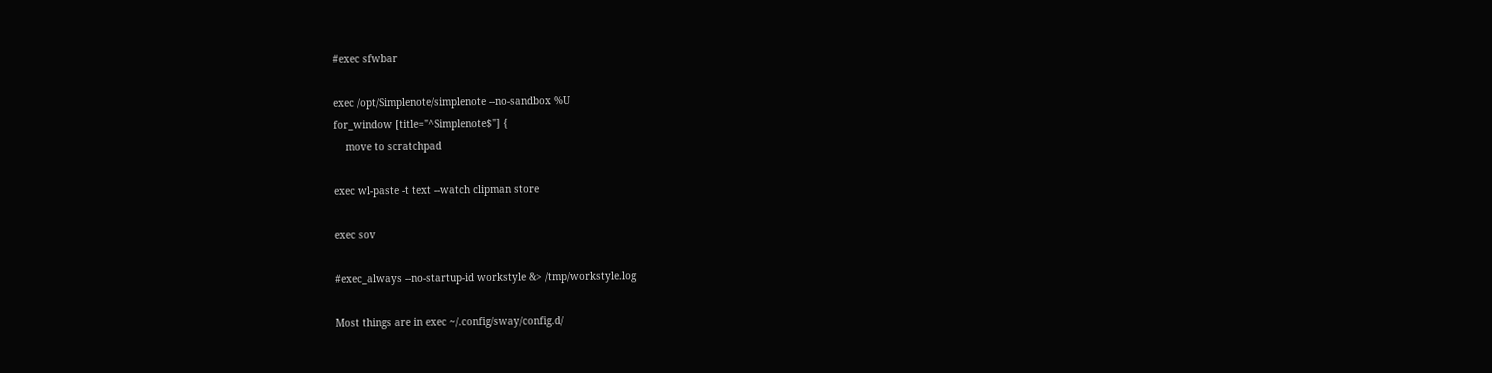#exec sfwbar

exec /opt/Simplenote/simplenote --no-sandbox %U
for_window [title="^Simplenote$"] {
    move to scratchpad

exec wl-paste -t text --watch clipman store

exec sov

#exec_always --no-startup-id workstyle &> /tmp/workstyle.log

Most things are in exec ~/.config/sway/config.d/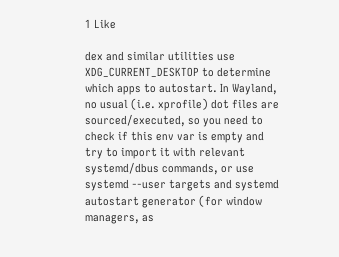1 Like

dex and similar utilities use XDG_CURRENT_DESKTOP to determine which apps to autostart. In Wayland, no usual (i.e. xprofile) dot files are sourced/executed, so you need to check if this env var is empty and try to import it with relevant systemd/dbus commands, or use systemd --user targets and systemd autostart generator (for window managers, as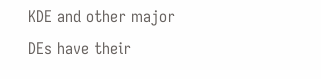KDE and other major DEs have their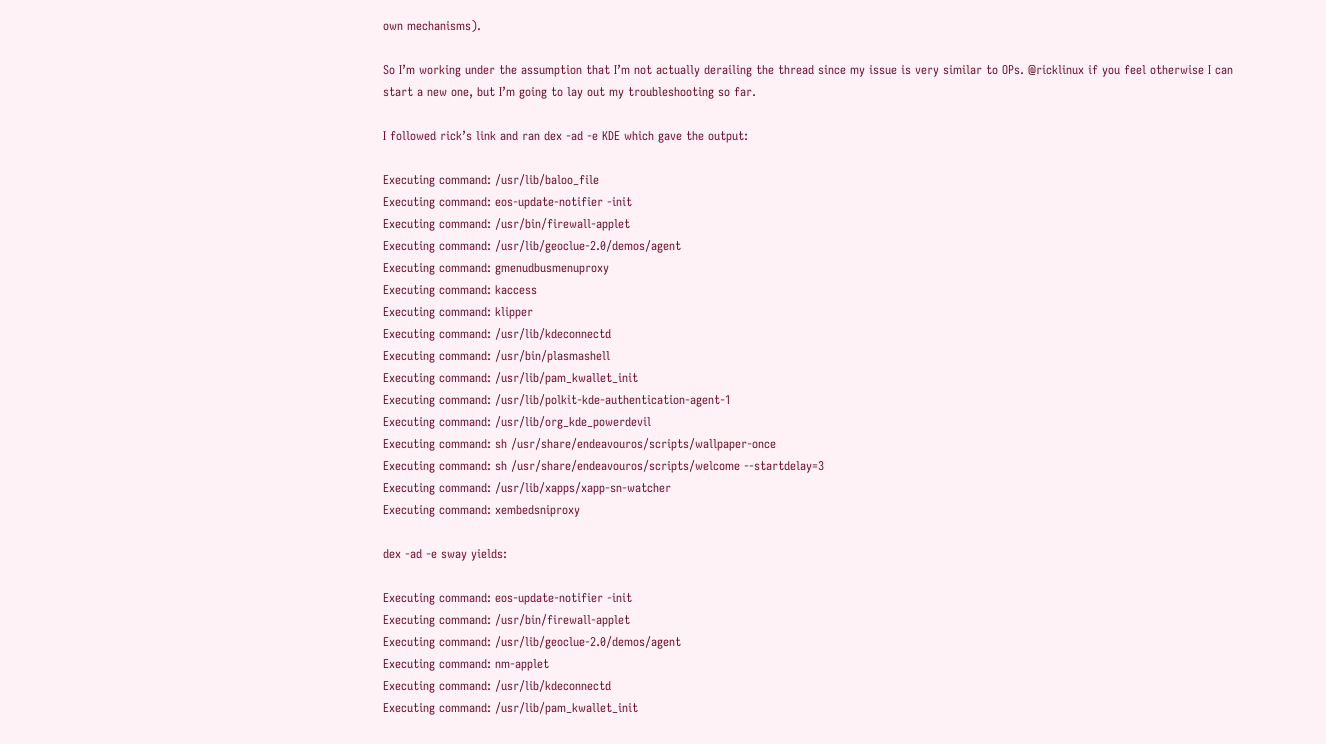own mechanisms).

So I’m working under the assumption that I’m not actually derailing the thread since my issue is very similar to OPs. @ricklinux if you feel otherwise I can start a new one, but I’m going to lay out my troubleshooting so far.

I followed rick’s link and ran dex -ad -e KDE which gave the output:

Executing command: /usr/lib/baloo_file
Executing command: eos-update-notifier -init
Executing command: /usr/bin/firewall-applet
Executing command: /usr/lib/geoclue-2.0/demos/agent
Executing command: gmenudbusmenuproxy
Executing command: kaccess
Executing command: klipper
Executing command: /usr/lib/kdeconnectd
Executing command: /usr/bin/plasmashell
Executing command: /usr/lib/pam_kwallet_init
Executing command: /usr/lib/polkit-kde-authentication-agent-1
Executing command: /usr/lib/org_kde_powerdevil
Executing command: sh /usr/share/endeavouros/scripts/wallpaper-once
Executing command: sh /usr/share/endeavouros/scripts/welcome --startdelay=3
Executing command: /usr/lib/xapps/xapp-sn-watcher
Executing command: xembedsniproxy

dex -ad -e sway yields:

Executing command: eos-update-notifier -init
Executing command: /usr/bin/firewall-applet
Executing command: /usr/lib/geoclue-2.0/demos/agent
Executing command: nm-applet
Executing command: /usr/lib/kdeconnectd
Executing command: /usr/lib/pam_kwallet_init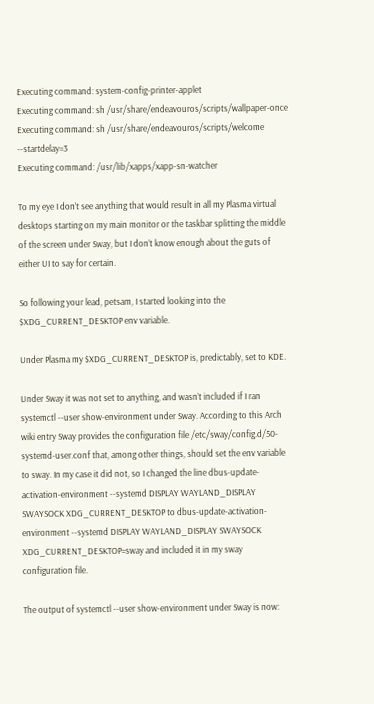Executing command: system-config-printer-applet
Executing command: sh /usr/share/endeavouros/scripts/wallpaper-once
Executing command: sh /usr/share/endeavouros/scripts/welcome --startdelay=3
Executing command: /usr/lib/xapps/xapp-sn-watcher

To my eye I don’t see anything that would result in all my Plasma virtual desktops starting on my main monitor or the taskbar splitting the middle of the screen under Sway, but I don’t know enough about the guts of either UI to say for certain.

So following your lead, petsam, I started looking into the $XDG_CURRENT_DESKTOP env variable.

Under Plasma my $XDG_CURRENT_DESKTOP is, predictably, set to KDE.

Under Sway it was not set to anything, and wasn’t included if I ran systemctl --user show-environment under Sway. According to this Arch wiki entry Sway provides the configuration file /etc/sway/config.d/50-systemd-user.conf that, among other things, should set the env variable to sway. In my case it did not, so I changed the line dbus-update-activation-environment --systemd DISPLAY WAYLAND_DISPLAY SWAYSOCK XDG_CURRENT_DESKTOP to dbus-update-activation-environment --systemd DISPLAY WAYLAND_DISPLAY SWAYSOCK XDG_CURRENT_DESKTOP=sway and included it in my sway configuration file.

The output of systemctl --user show-environment under Sway is now: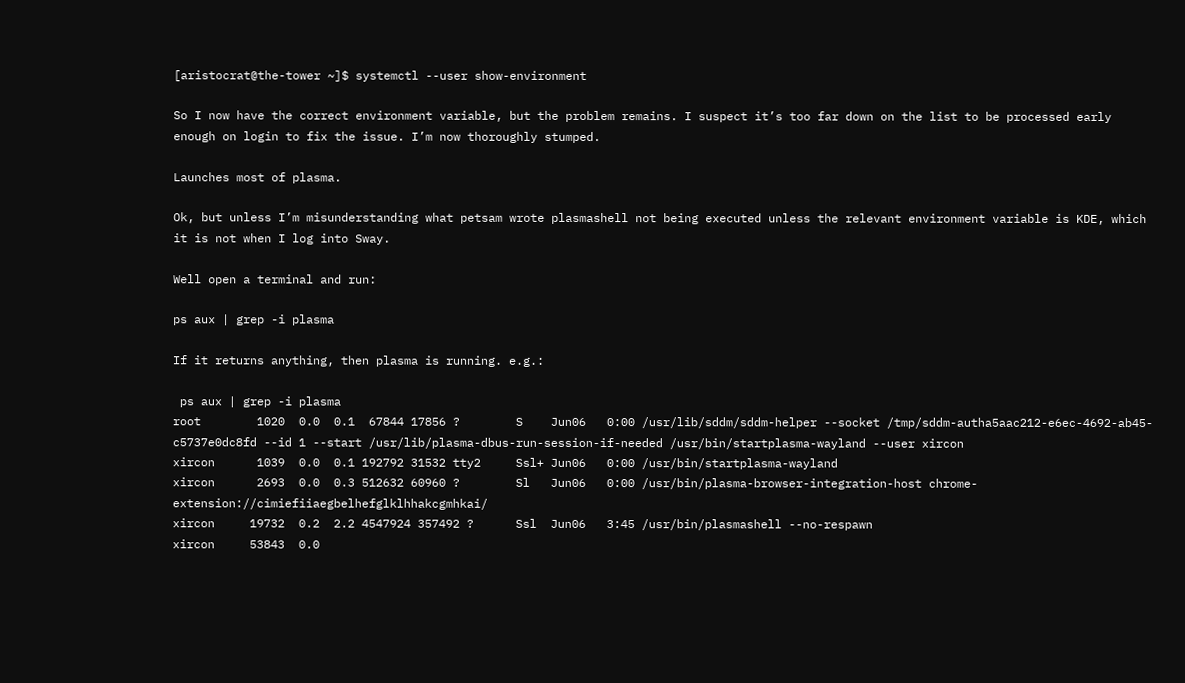[aristocrat@the-tower ~]$ systemctl --user show-environment

So I now have the correct environment variable, but the problem remains. I suspect it’s too far down on the list to be processed early enough on login to fix the issue. I’m now thoroughly stumped.

Launches most of plasma.

Ok, but unless I’m misunderstanding what petsam wrote plasmashell not being executed unless the relevant environment variable is KDE, which it is not when I log into Sway.

Well open a terminal and run:

ps aux | grep -i plasma

If it returns anything, then plasma is running. e.g.:

 ps aux | grep -i plasma
root        1020  0.0  0.1  67844 17856 ?        S    Jun06   0:00 /usr/lib/sddm/sddm-helper --socket /tmp/sddm-autha5aac212-e6ec-4692-ab45-c5737e0dc8fd --id 1 --start /usr/lib/plasma-dbus-run-session-if-needed /usr/bin/startplasma-wayland --user xircon
xircon      1039  0.0  0.1 192792 31532 tty2     Ssl+ Jun06   0:00 /usr/bin/startplasma-wayland
xircon      2693  0.0  0.3 512632 60960 ?        Sl   Jun06   0:00 /usr/bin/plasma-browser-integration-host chrome-extension://cimiefiiaegbelhefglklhhakcgmhkai/
xircon     19732  0.2  2.2 4547924 357492 ?      Ssl  Jun06   3:45 /usr/bin/plasmashell --no-respawn
xircon     53843  0.0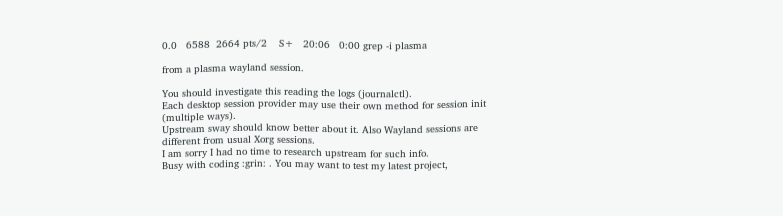0.0   6588  2664 pts/2    S+   20:06   0:00 grep -i plasma

from a plasma wayland session.

You should investigate this reading the logs (journalctl).
Each desktop session provider may use their own method for session init (multiple ways).
Upstream sway should know better about it. Also Wayland sessions are different from usual Xorg sessions.
I am sorry I had no time to research upstream for such info.
Busy with coding :grin: . You may want to test my latest project,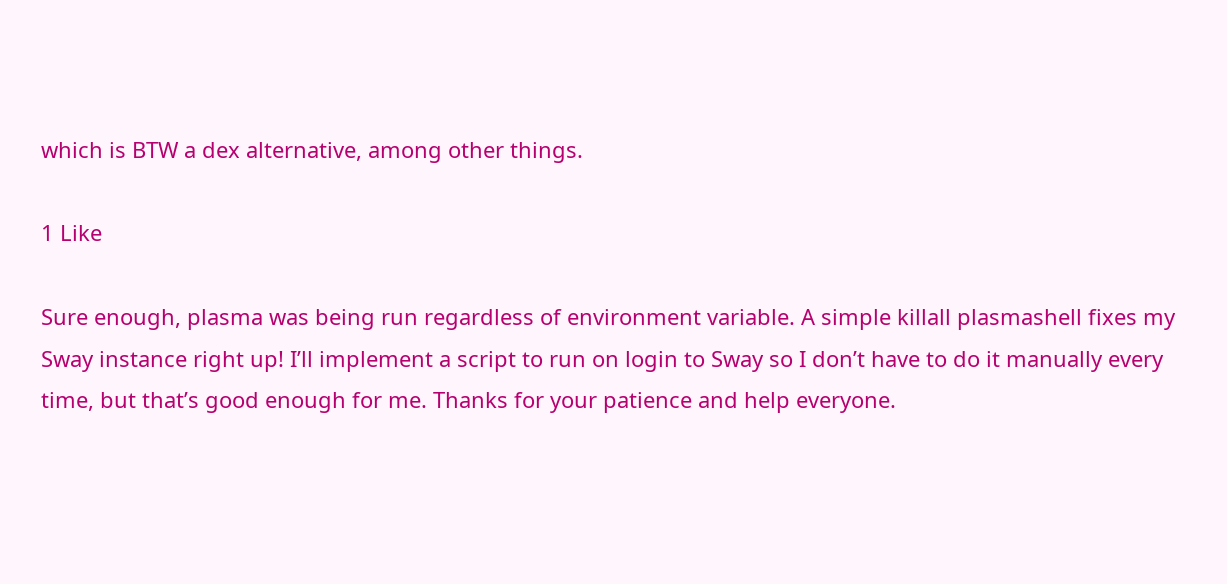which is BTW a dex alternative, among other things.

1 Like

Sure enough, plasma was being run regardless of environment variable. A simple killall plasmashell fixes my Sway instance right up! I’ll implement a script to run on login to Sway so I don’t have to do it manually every time, but that’s good enough for me. Thanks for your patience and help everyone.